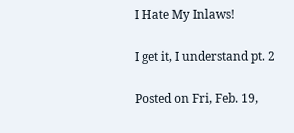I Hate My Inlaws!

I get it, I understand pt. 2

Posted on Fri, Feb. 19,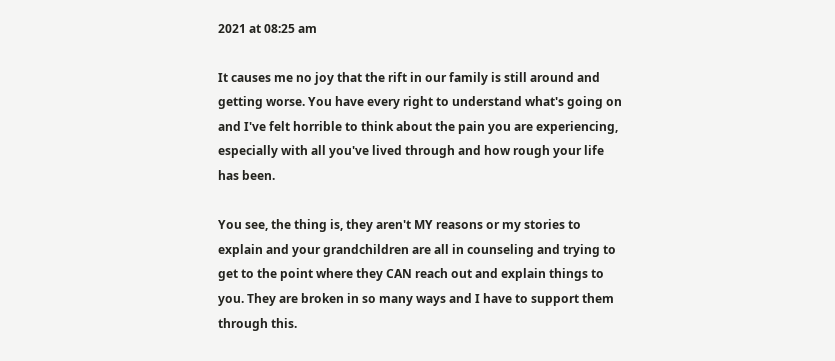2021 at 08:25 am

It causes me no joy that the rift in our family is still around and getting worse. You have every right to understand what's going on and I've felt horrible to think about the pain you are experiencing, especially with all you've lived through and how rough your life has been.

You see, the thing is, they aren't MY reasons or my stories to explain and your grandchildren are all in counseling and trying to get to the point where they CAN reach out and explain things to you. They are broken in so many ways and I have to support them through this.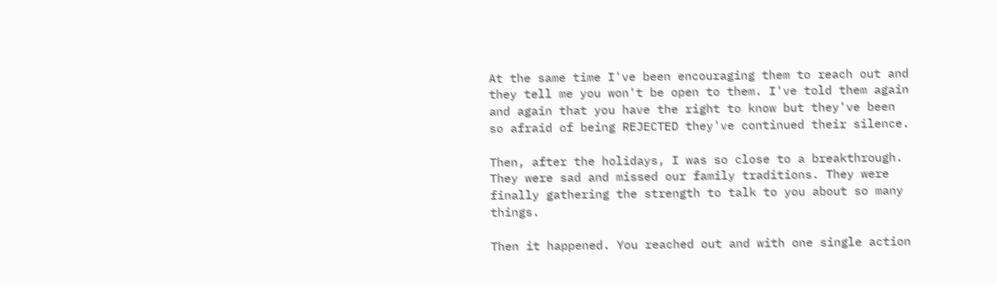At the same time I've been encouraging them to reach out and they tell me you won't be open to them. I've told them again and again that you have the right to know but they've been so afraid of being REJECTED they've continued their silence.

Then, after the holidays, I was so close to a breakthrough. They were sad and missed our family traditions. They were finally gathering the strength to talk to you about so many things.

Then it happened. You reached out and with one single action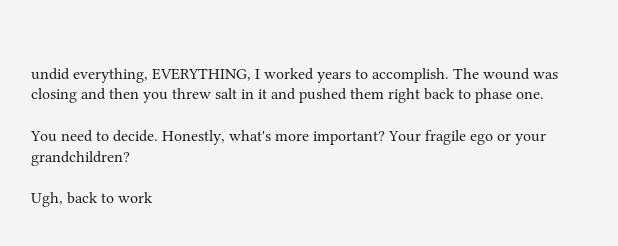undid everything, EVERYTHING, I worked years to accomplish. The wound was closing and then you threw salt in it and pushed them right back to phase one.

You need to decide. Honestly, what's more important? Your fragile ego or your grandchildren?

Ugh, back to work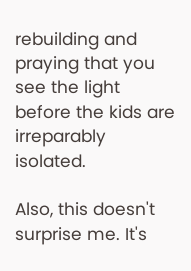rebuilding and praying that you see the light before the kids are irreparably isolated.

Also, this doesn't surprise me. It's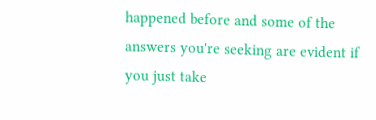happened before and some of the answers you're seeking are evident if you just take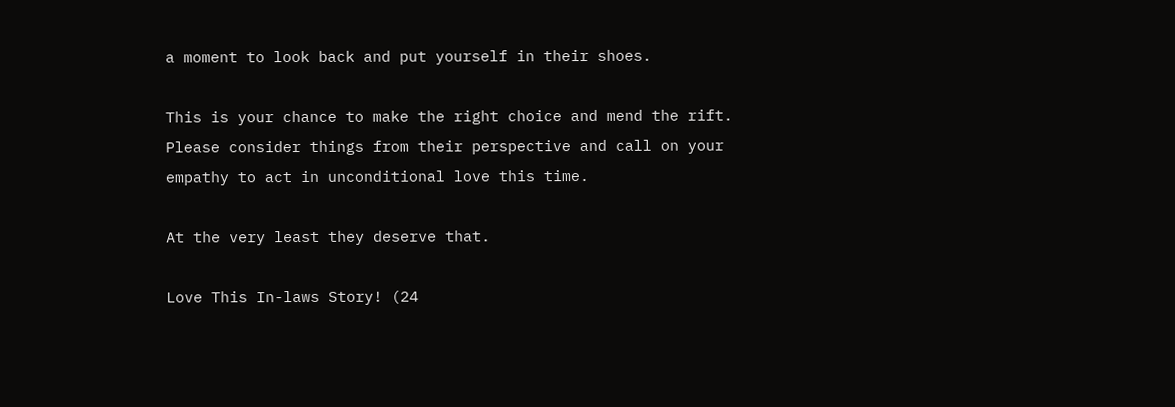a moment to look back and put yourself in their shoes.

This is your chance to make the right choice and mend the rift. Please consider things from their perspective and call on your empathy to act in unconditional love this time.

At the very least they deserve that.

Love This In-laws Story! (24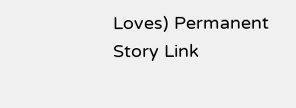Loves) Permanent Story Link